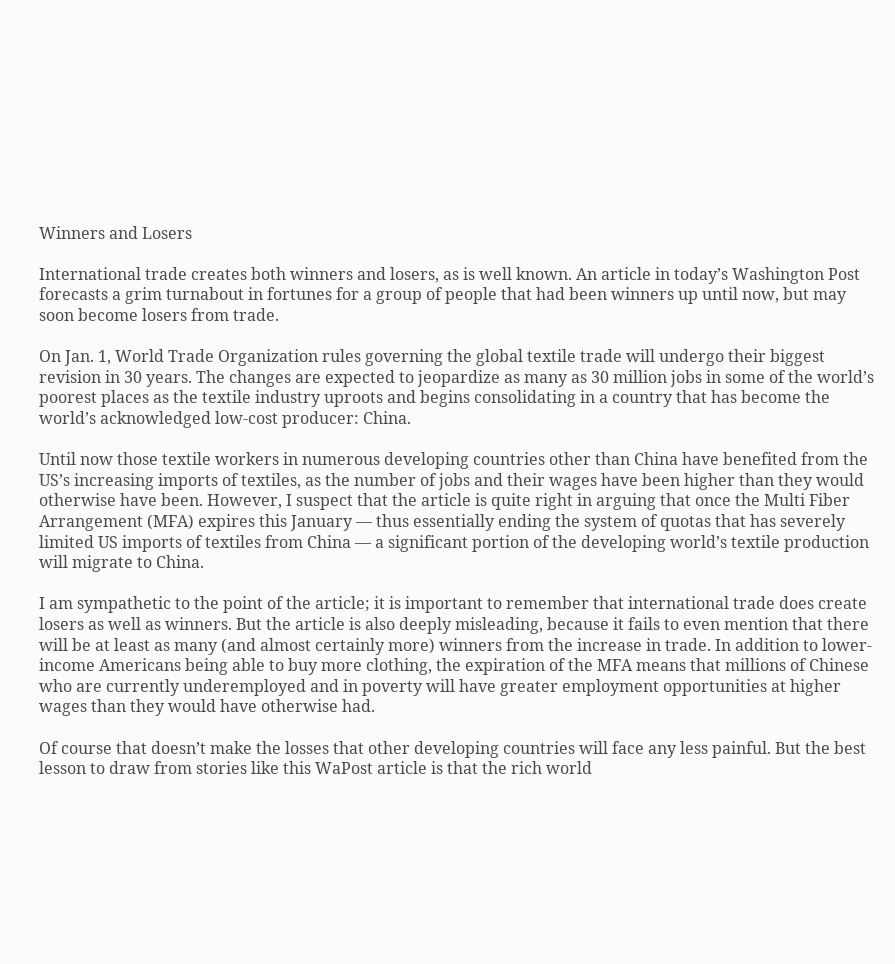Winners and Losers

International trade creates both winners and losers, as is well known. An article in today’s Washington Post forecasts a grim turnabout in fortunes for a group of people that had been winners up until now, but may soon become losers from trade.

On Jan. 1, World Trade Organization rules governing the global textile trade will undergo their biggest revision in 30 years. The changes are expected to jeopardize as many as 30 million jobs in some of the world’s poorest places as the textile industry uproots and begins consolidating in a country that has become the world’s acknowledged low-cost producer: China.

Until now those textile workers in numerous developing countries other than China have benefited from the US’s increasing imports of textiles, as the number of jobs and their wages have been higher than they would otherwise have been. However, I suspect that the article is quite right in arguing that once the Multi Fiber Arrangement (MFA) expires this January — thus essentially ending the system of quotas that has severely limited US imports of textiles from China — a significant portion of the developing world’s textile production will migrate to China.

I am sympathetic to the point of the article; it is important to remember that international trade does create losers as well as winners. But the article is also deeply misleading, because it fails to even mention that there will be at least as many (and almost certainly more) winners from the increase in trade. In addition to lower-income Americans being able to buy more clothing, the expiration of the MFA means that millions of Chinese who are currently underemployed and in poverty will have greater employment opportunities at higher wages than they would have otherwise had.

Of course that doesn’t make the losses that other developing countries will face any less painful. But the best lesson to draw from stories like this WaPost article is that the rich world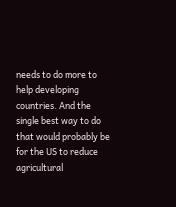needs to do more to help developing countries. And the single best way to do that would probably be for the US to reduce agricultural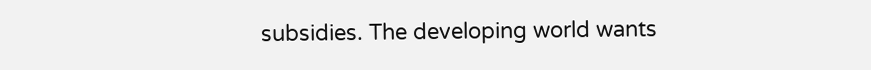subsidies. The developing world wants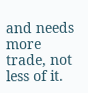and needs more trade, not less of it.